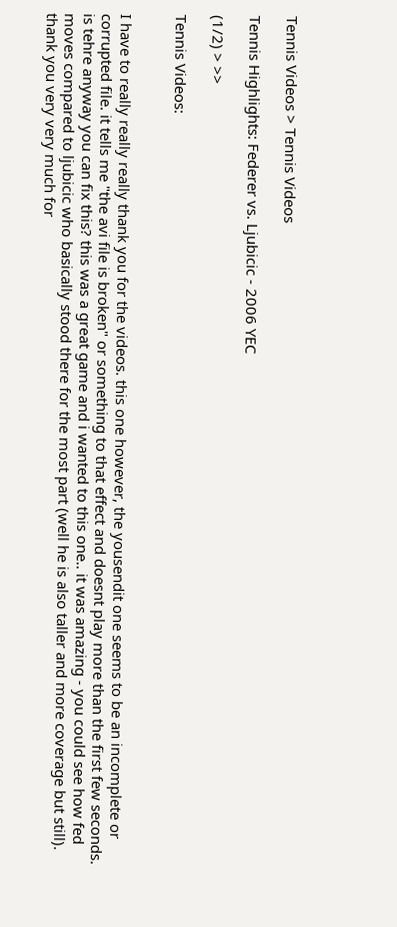Tennis Videos > Tennis Videos

Tennis Highlights: Federer vs. Ljubicic - 2006 YEC

(1/2) > >>

Tennis Videos:


I have to really really really thank you for the videos. this one however, the yousendit one seems to be an incomplete or corrupted file. it tells me "the avi file is broken" or something to that effect and doesnt play more than the first few seconds. is tehre anyway you can fix this? this was a great game and i wanted to this one.. it was amazing - you could see how fed moves compared to ljubicic who basically stood there for the most part (well he is also taller and more coverage but still).
thank you very very much for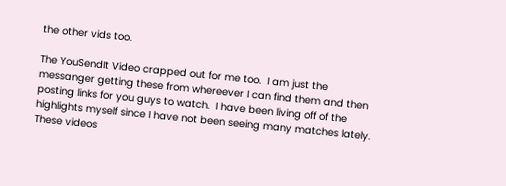the other vids too.

The YouSendIt Video crapped out for me too.  I am just the messanger getting these from whereever I can find them and then posting links for you guys to watch.  I have been living off of the highlights myself since I have not been seeing many matches lately.  These videos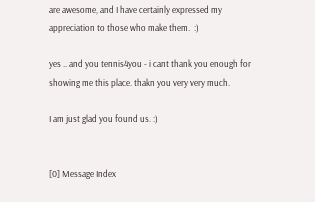are awesome, and I have certainly expressed my appreciation to those who make them.  :)

yes .. and you tennis4you - i cant thank you enough for showing me this place. thakn you very very much.

I am just glad you found us. :)


[0] Message Index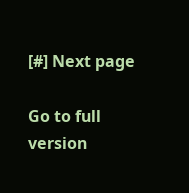[#] Next page

Go to full version